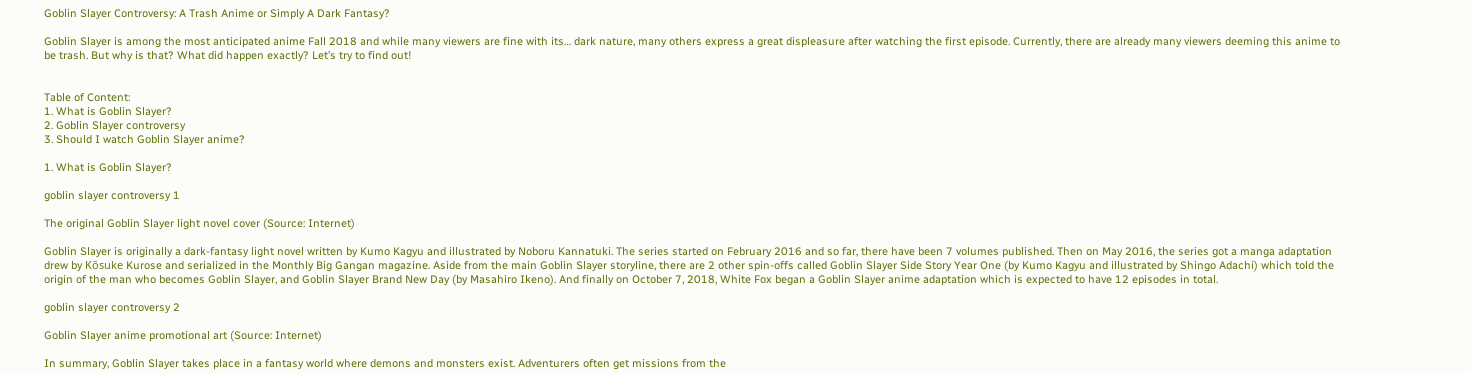Goblin Slayer Controversy: A Trash Anime or Simply A Dark Fantasy?

Goblin Slayer is among the most anticipated anime Fall 2018 and while many viewers are fine with its… dark nature, many others express a great displeasure after watching the first episode. Currently, there are already many viewers deeming this anime to be trash. But why is that? What did happen exactly? Let’s try to find out!


Table of Content:
1. What is Goblin Slayer?
2. Goblin Slayer controversy
3. Should I watch Goblin Slayer anime?

1. What is Goblin Slayer?

goblin slayer controversy 1

The original Goblin Slayer light novel cover (Source: Internet)

Goblin Slayer is originally a dark-fantasy light novel written by Kumo Kagyu and illustrated by Noboru Kannatuki. The series started on February 2016 and so far, there have been 7 volumes published. Then on May 2016, the series got a manga adaptation drew by Kōsuke Kurose and serialized in the Monthly Big Gangan magazine. Aside from the main Goblin Slayer storyline, there are 2 other spin-offs called Goblin Slayer Side Story Year One (by Kumo Kagyu and illustrated by Shingo Adachi) which told the origin of the man who becomes Goblin Slayer, and Goblin Slayer Brand New Day (by Masahiro Ikeno). And finally on October 7, 2018, White Fox began a Goblin Slayer anime adaptation which is expected to have 12 episodes in total.

goblin slayer controversy 2

Goblin Slayer anime promotional art (Source: Internet)

In summary, Goblin Slayer takes place in a fantasy world where demons and monsters exist. Adventurers often get missions from the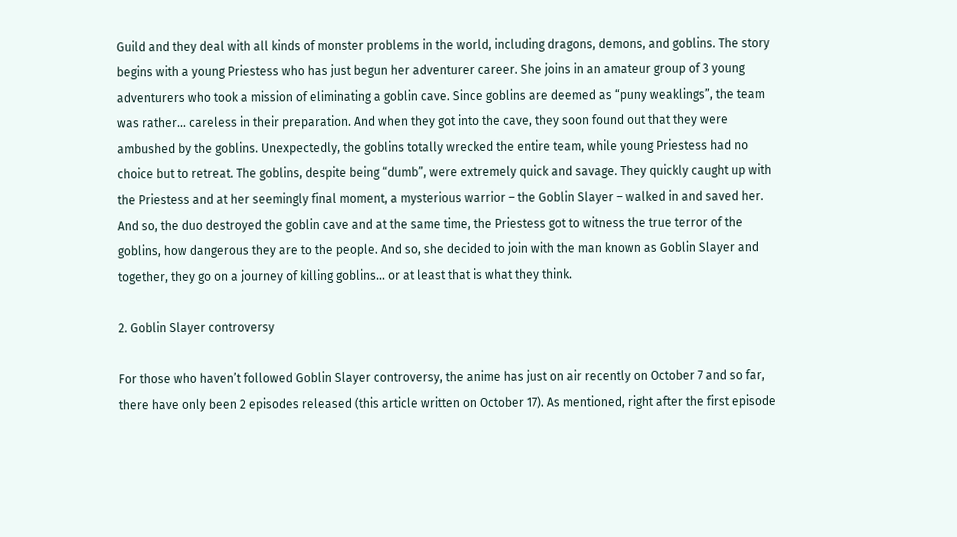Guild and they deal with all kinds of monster problems in the world, including dragons, demons, and goblins. The story begins with a young Priestess who has just begun her adventurer career. She joins in an amateur group of 3 young adventurers who took a mission of eliminating a goblin cave. Since goblins are deemed as “puny weaklings”, the team was rather… careless in their preparation. And when they got into the cave, they soon found out that they were ambushed by the goblins. Unexpectedly, the goblins totally wrecked the entire team, while young Priestess had no choice but to retreat. The goblins, despite being “dumb”, were extremely quick and savage. They quickly caught up with the Priestess and at her seemingly final moment, a mysterious warrior – the Goblin Slayer – walked in and saved her. And so, the duo destroyed the goblin cave and at the same time, the Priestess got to witness the true terror of the goblins, how dangerous they are to the people. And so, she decided to join with the man known as Goblin Slayer and together, they go on a journey of killing goblins… or at least that is what they think.

2. Goblin Slayer controversy

For those who haven’t followed Goblin Slayer controversy, the anime has just on air recently on October 7 and so far, there have only been 2 episodes released (this article written on October 17). As mentioned, right after the first episode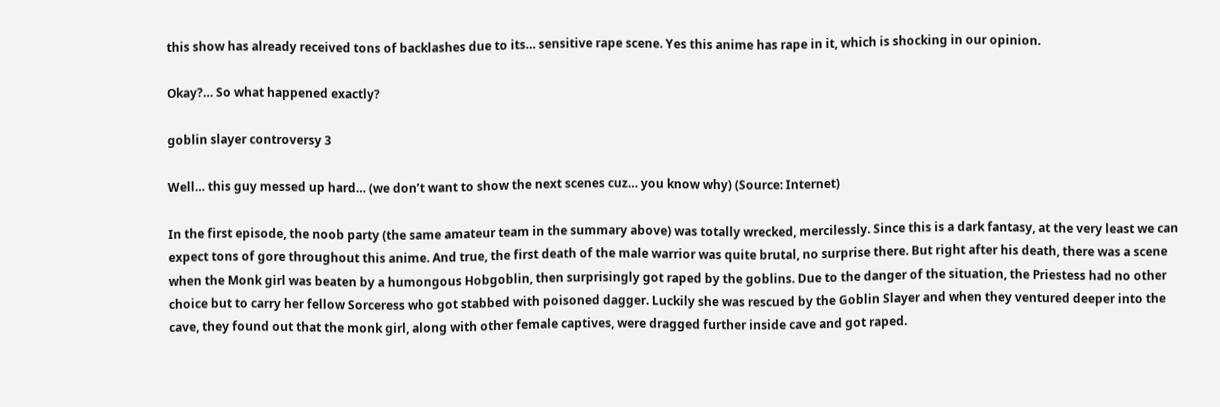this show has already received tons of backlashes due to its… sensitive rape scene. Yes this anime has rape in it, which is shocking in our opinion.

Okay?… So what happened exactly?

goblin slayer controversy 3

Well… this guy messed up hard… (we don’t want to show the next scenes cuz… you know why) (Source: Internet)

In the first episode, the noob party (the same amateur team in the summary above) was totally wrecked, mercilessly. Since this is a dark fantasy, at the very least we can expect tons of gore throughout this anime. And true, the first death of the male warrior was quite brutal, no surprise there. But right after his death, there was a scene when the Monk girl was beaten by a humongous Hobgoblin, then surprisingly got raped by the goblins. Due to the danger of the situation, the Priestess had no other choice but to carry her fellow Sorceress who got stabbed with poisoned dagger. Luckily she was rescued by the Goblin Slayer and when they ventured deeper into the cave, they found out that the monk girl, along with other female captives, were dragged further inside cave and got raped.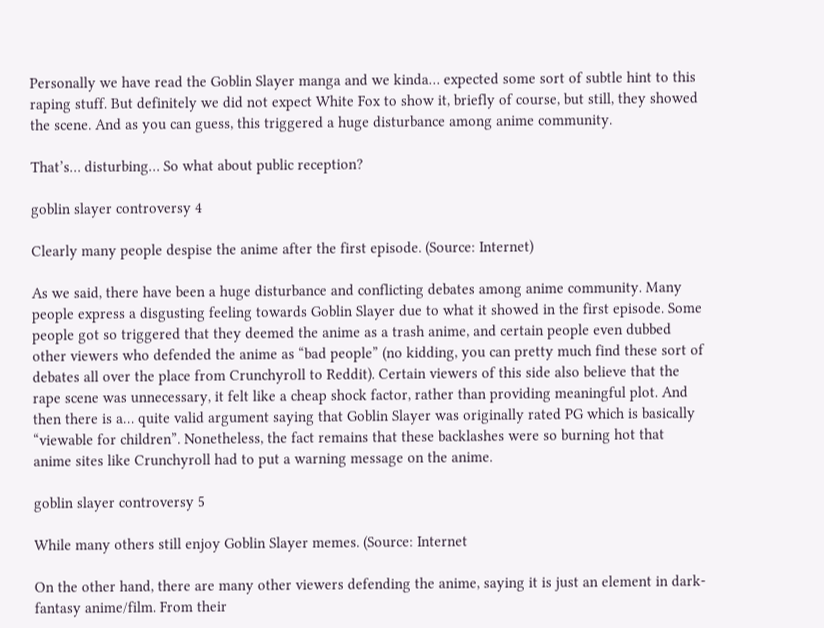Personally we have read the Goblin Slayer manga and we kinda… expected some sort of subtle hint to this raping stuff. But definitely we did not expect White Fox to show it, briefly of course, but still, they showed the scene. And as you can guess, this triggered a huge disturbance among anime community.

That’s… disturbing… So what about public reception?

goblin slayer controversy 4

Clearly many people despise the anime after the first episode. (Source: Internet)

As we said, there have been a huge disturbance and conflicting debates among anime community. Many people express a disgusting feeling towards Goblin Slayer due to what it showed in the first episode. Some people got so triggered that they deemed the anime as a trash anime, and certain people even dubbed other viewers who defended the anime as “bad people” (no kidding, you can pretty much find these sort of debates all over the place from Crunchyroll to Reddit). Certain viewers of this side also believe that the rape scene was unnecessary, it felt like a cheap shock factor, rather than providing meaningful plot. And then there is a… quite valid argument saying that Goblin Slayer was originally rated PG which is basically “viewable for children”. Nonetheless, the fact remains that these backlashes were so burning hot that anime sites like Crunchyroll had to put a warning message on the anime.

goblin slayer controversy 5

While many others still enjoy Goblin Slayer memes. (Source: Internet

On the other hand, there are many other viewers defending the anime, saying it is just an element in dark-fantasy anime/film. From their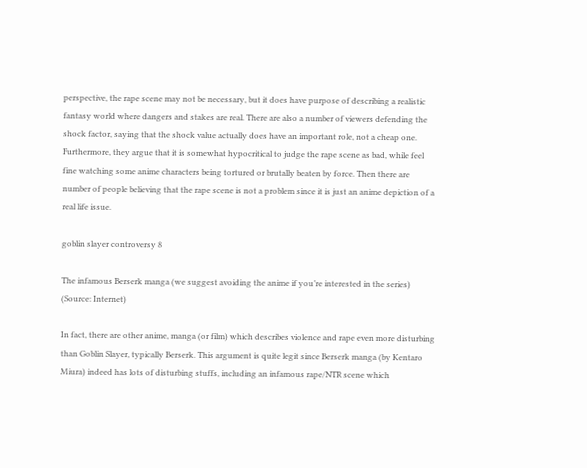perspective, the rape scene may not be necessary, but it does have purpose of describing a realistic fantasy world where dangers and stakes are real. There are also a number of viewers defending the shock factor, saying that the shock value actually does have an important role, not a cheap one. Furthermore, they argue that it is somewhat hypocritical to judge the rape scene as bad, while feel fine watching some anime characters being tortured or brutally beaten by force. Then there are number of people believing that the rape scene is not a problem since it is just an anime depiction of a real life issue.

goblin slayer controversy 8

The infamous Berserk manga (we suggest avoiding the anime if you’re interested in the series) (Source: Internet)

In fact, there are other anime, manga (or film) which describes violence and rape even more disturbing than Goblin Slayer, typically Berserk. This argument is quite legit since Berserk manga (by Kentaro Miura) indeed has lots of disturbing stuffs, including an infamous rape/NTR scene which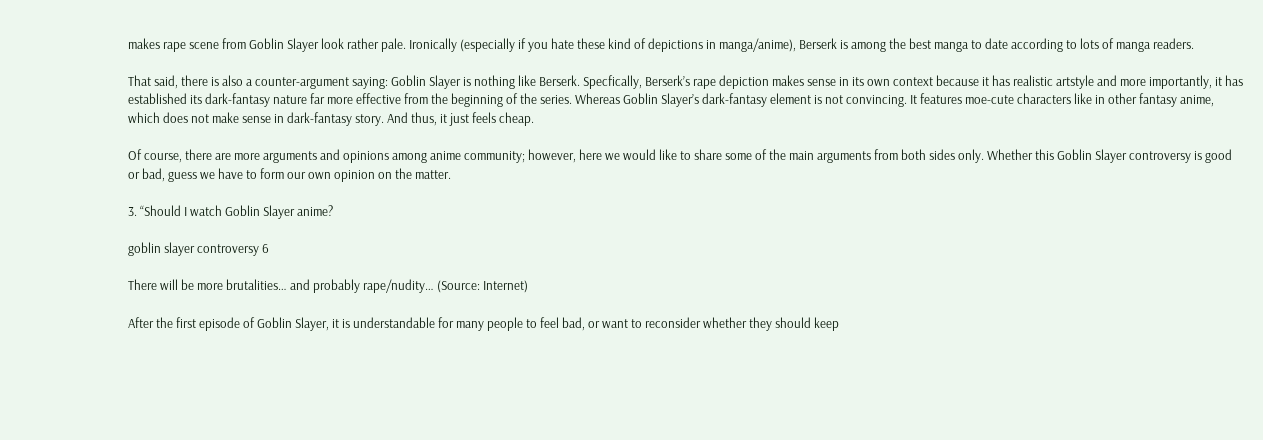makes rape scene from Goblin Slayer look rather pale. Ironically (especially if you hate these kind of depictions in manga/anime), Berserk is among the best manga to date according to lots of manga readers.

That said, there is also a counter-argument saying: Goblin Slayer is nothing like Berserk. Specfically, Berserk’s rape depiction makes sense in its own context because it has realistic artstyle and more importantly, it has established its dark-fantasy nature far more effective from the beginning of the series. Whereas Goblin Slayer’s dark-fantasy element is not convincing. It features moe-cute characters like in other fantasy anime, which does not make sense in dark-fantasy story. And thus, it just feels cheap.

Of course, there are more arguments and opinions among anime community; however, here we would like to share some of the main arguments from both sides only. Whether this Goblin Slayer controversy is good or bad, guess we have to form our own opinion on the matter.

3. “Should I watch Goblin Slayer anime?

goblin slayer controversy 6

There will be more brutalities… and probably rape/nudity… (Source: Internet)

After the first episode of Goblin Slayer, it is understandable for many people to feel bad, or want to reconsider whether they should keep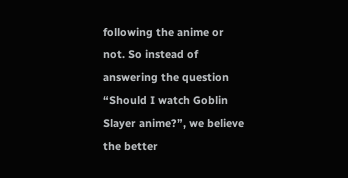following the anime or not. So instead of answering the question “Should I watch Goblin Slayer anime?”, we believe the better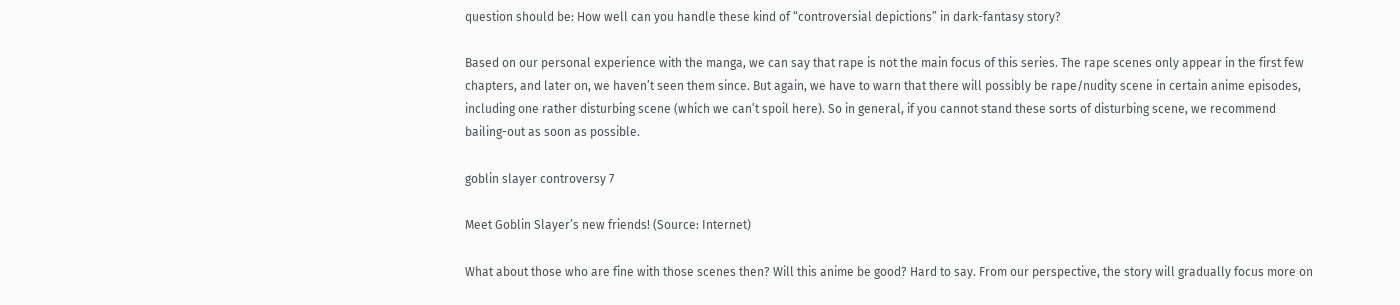question should be: How well can you handle these kind of “controversial depictions” in dark-fantasy story?

Based on our personal experience with the manga, we can say that rape is not the main focus of this series. The rape scenes only appear in the first few chapters, and later on, we haven’t seen them since. But again, we have to warn that there will possibly be rape/nudity scene in certain anime episodes, including one rather disturbing scene (which we can’t spoil here). So in general, if you cannot stand these sorts of disturbing scene, we recommend bailing-out as soon as possible.

goblin slayer controversy 7

Meet Goblin Slayer’s new friends! (Source: Internet)

What about those who are fine with those scenes then? Will this anime be good? Hard to say. From our perspective, the story will gradually focus more on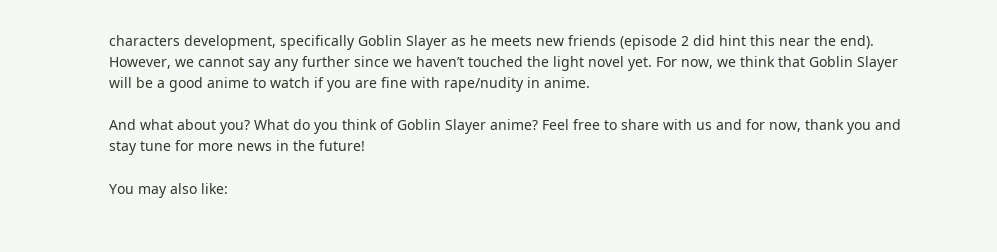characters development, specifically Goblin Slayer as he meets new friends (episode 2 did hint this near the end). However, we cannot say any further since we haven’t touched the light novel yet. For now, we think that Goblin Slayer will be a good anime to watch if you are fine with rape/nudity in anime.

And what about you? What do you think of Goblin Slayer anime? Feel free to share with us and for now, thank you and stay tune for more news in the future!

You may also like: